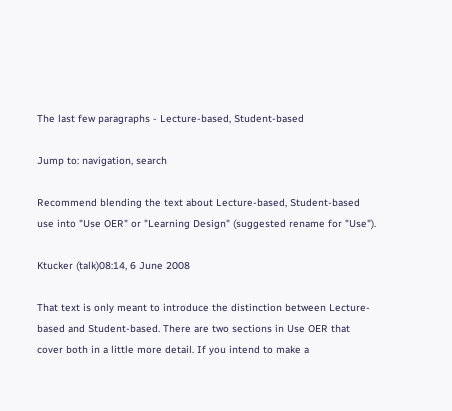The last few paragraphs - Lecture-based, Student-based

Jump to: navigation, search

Recommend blending the text about Lecture-based, Student-based use into "Use OER" or "Learning Design" (suggested rename for "Use").

Ktucker (talk)08:14, 6 June 2008

That text is only meant to introduce the distinction between Lecture-based and Student-based. There are two sections in Use OER that cover both in a little more detail. If you intend to make a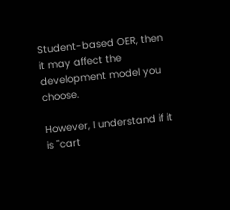Student-based OER, then it may affect the development model you choose.

However, I understand if it is "cart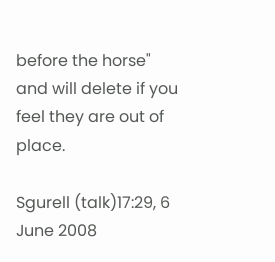before the horse" and will delete if you feel they are out of place.

Sgurell (talk)17:29, 6 June 2008